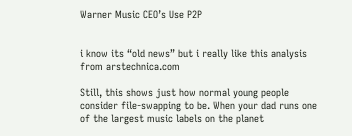Warner Music CEO’s Use P2P


i know its “old news” but i really like this analysis from arstechnica.com

Still, this shows just how normal young people consider file-swapping to be. When your dad runs one of the largest music labels on the planet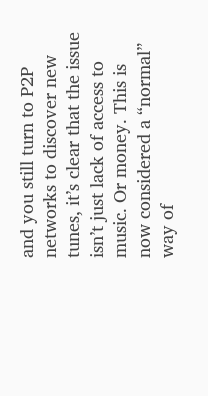and you still turn to P2P networks to discover new tunes, it’s clear that the issue isn’t just lack of access to music. Or money. This is now considered a “normal” way of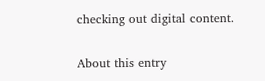checking out digital content.

About this entry